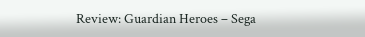Review: Guardian Heroes – Sega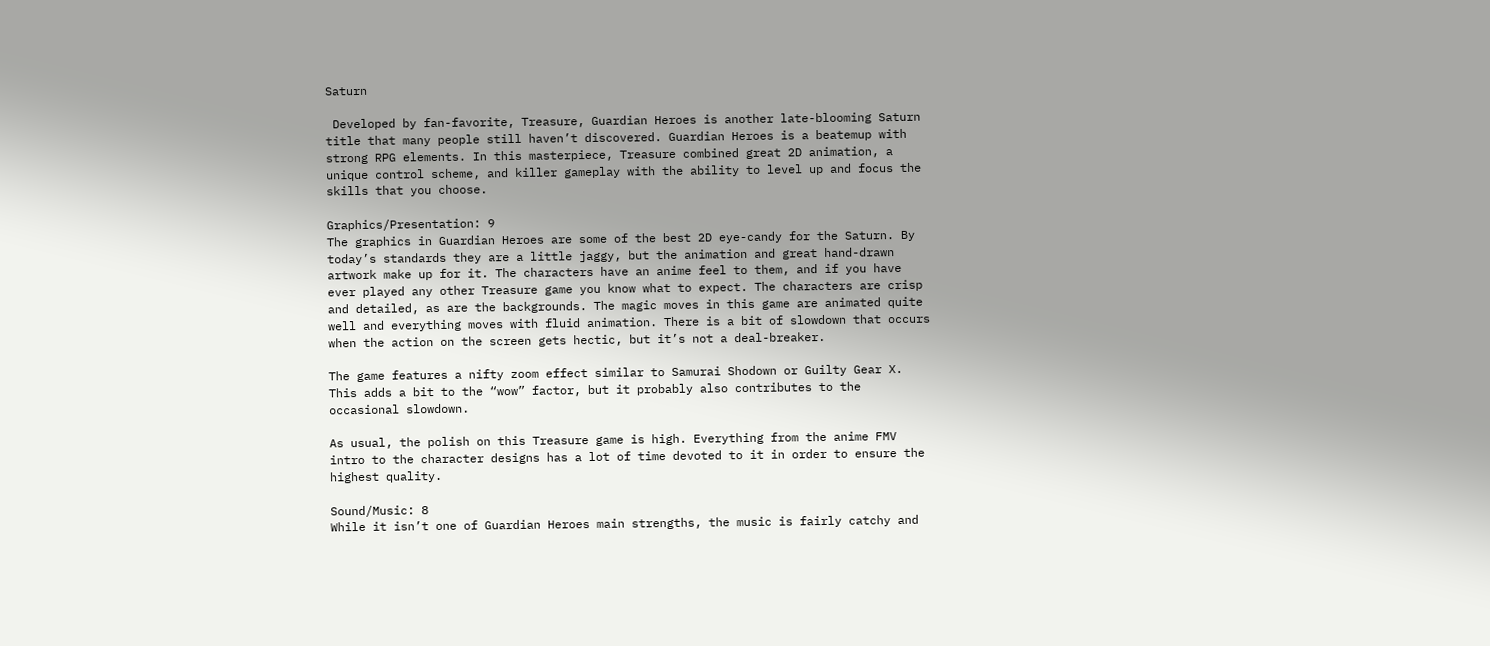Saturn

 Developed by fan-favorite, Treasure, Guardian Heroes is another late-blooming Saturn title that many people still haven’t discovered. Guardian Heroes is a beatemup with strong RPG elements. In this masterpiece, Treasure combined great 2D animation, a unique control scheme, and killer gameplay with the ability to level up and focus the skills that you choose.

Graphics/Presentation: 9
The graphics in Guardian Heroes are some of the best 2D eye-candy for the Saturn. By today’s standards they are a little jaggy, but the animation and great hand-drawn artwork make up for it. The characters have an anime feel to them, and if you have ever played any other Treasure game you know what to expect. The characters are crisp and detailed, as are the backgrounds. The magic moves in this game are animated quite well and everything moves with fluid animation. There is a bit of slowdown that occurs when the action on the screen gets hectic, but it’s not a deal-breaker.

The game features a nifty zoom effect similar to Samurai Shodown or Guilty Gear X. This adds a bit to the “wow” factor, but it probably also contributes to the occasional slowdown.

As usual, the polish on this Treasure game is high. Everything from the anime FMV intro to the character designs has a lot of time devoted to it in order to ensure the highest quality.

Sound/Music: 8
While it isn’t one of Guardian Heroes main strengths, the music is fairly catchy and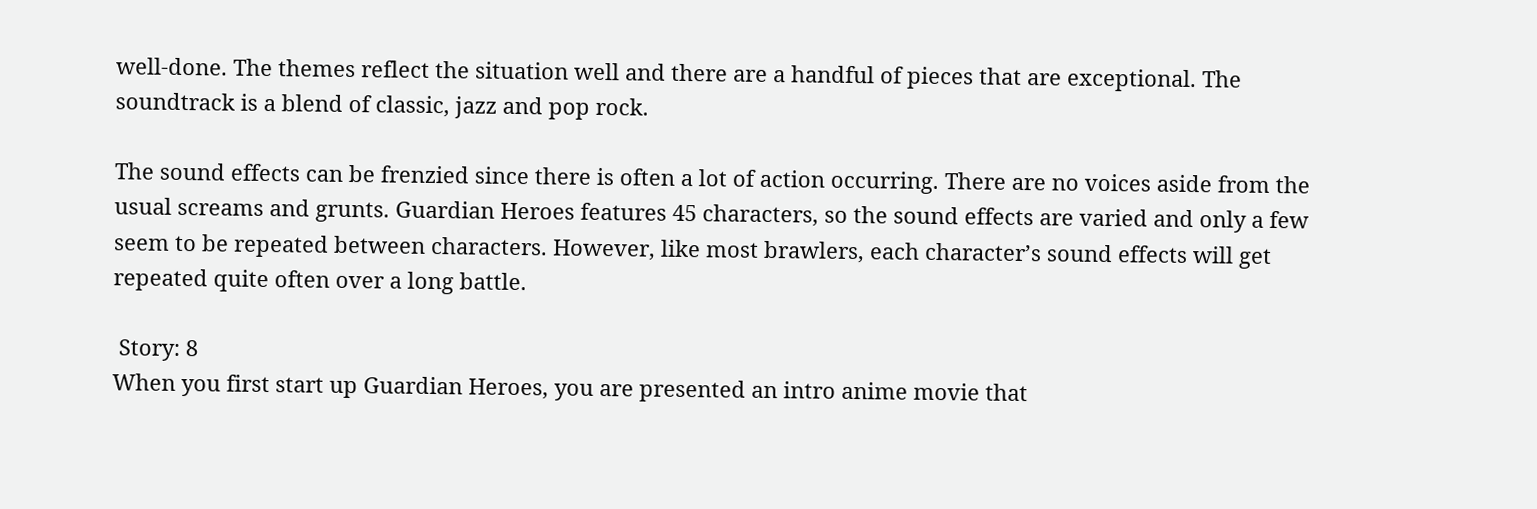well-done. The themes reflect the situation well and there are a handful of pieces that are exceptional. The soundtrack is a blend of classic, jazz and pop rock.

The sound effects can be frenzied since there is often a lot of action occurring. There are no voices aside from the usual screams and grunts. Guardian Heroes features 45 characters, so the sound effects are varied and only a few seem to be repeated between characters. However, like most brawlers, each character’s sound effects will get repeated quite often over a long battle.

 Story: 8
When you first start up Guardian Heroes, you are presented an intro anime movie that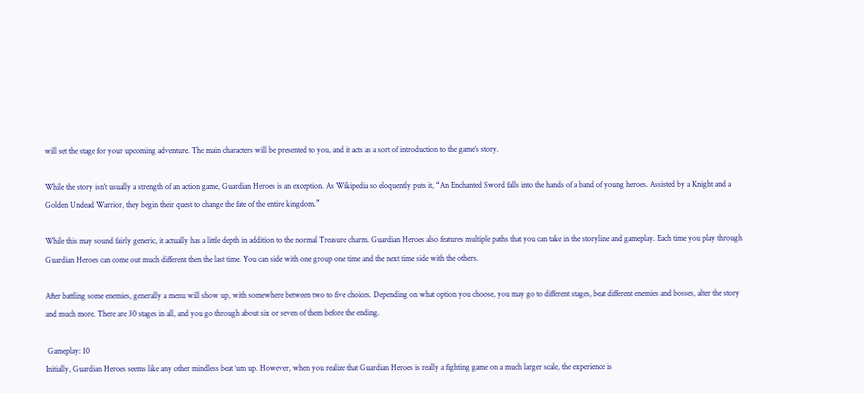will set the stage for your upcoming adventure. The main characters will be presented to you, and it acts as a sort of introduction to the game’s story.

While the story isn’t usually a strength of an action game, Guardian Heroes is an exception. As Wikipedia so eloquently puts it, “An Enchanted Sword falls into the hands of a band of young heroes. Assisted by a Knight and a Golden Undead Warrior, they begin their quest to change the fate of the entire kingdom.”

While this may sound fairly generic, it actually has a little depth in addition to the normal Treasure charm. Guardian Heroes also features multiple paths that you can take in the storyline and gameplay. Each time you play through Guardian Heroes can come out much different then the last time. You can side with one group one time and the next time side with the others.

After battling some enemies, generally a menu will show up, with somewhere between two to five choices. Depending on what option you choose, you may go to different stages, beat different enemies and bosses, alter the story and much more. There are 30 stages in all, and you go through about six or seven of them before the ending.

 Gameplay: 10
Initially, Guardian Heroes seems like any other mindless beat ‘um up. However, when you realize that Guardian Heroes is really a fighting game on a much larger scale, the experience is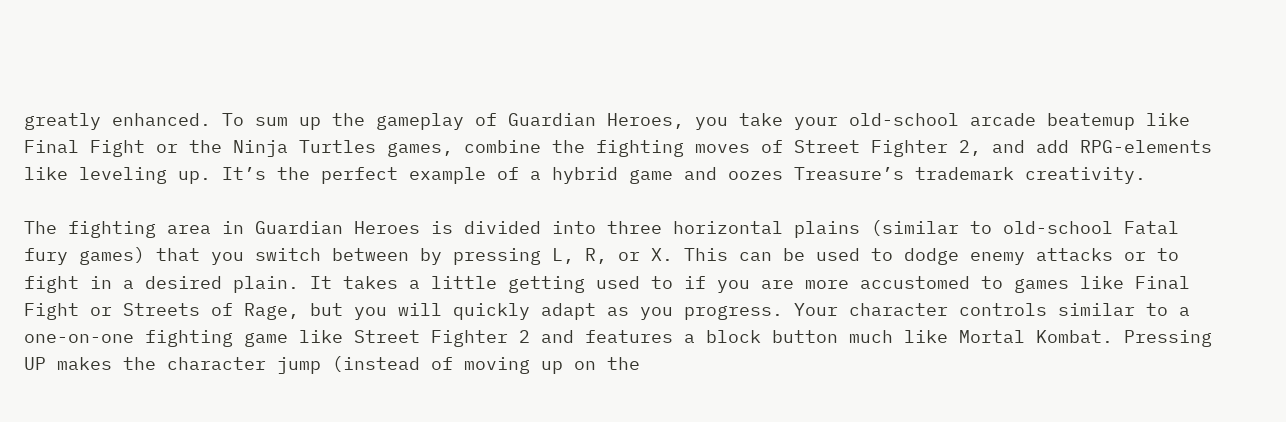greatly enhanced. To sum up the gameplay of Guardian Heroes, you take your old-school arcade beatemup like Final Fight or the Ninja Turtles games, combine the fighting moves of Street Fighter 2, and add RPG-elements like leveling up. It’s the perfect example of a hybrid game and oozes Treasure’s trademark creativity.

The fighting area in Guardian Heroes is divided into three horizontal plains (similar to old-school Fatal fury games) that you switch between by pressing L, R, or X. This can be used to dodge enemy attacks or to fight in a desired plain. It takes a little getting used to if you are more accustomed to games like Final Fight or Streets of Rage, but you will quickly adapt as you progress. Your character controls similar to a one-on-one fighting game like Street Fighter 2 and features a block button much like Mortal Kombat. Pressing UP makes the character jump (instead of moving up on the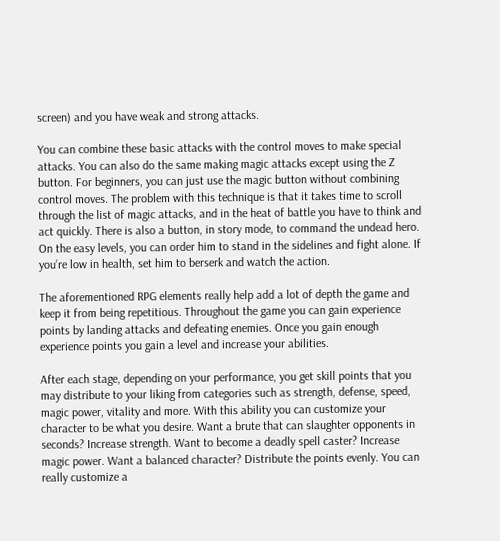screen) and you have weak and strong attacks.

You can combine these basic attacks with the control moves to make special attacks. You can also do the same making magic attacks except using the Z button. For beginners, you can just use the magic button without combining control moves. The problem with this technique is that it takes time to scroll through the list of magic attacks, and in the heat of battle you have to think and act quickly. There is also a button, in story mode, to command the undead hero. On the easy levels, you can order him to stand in the sidelines and fight alone. If you’re low in health, set him to berserk and watch the action.

The aforementioned RPG elements really help add a lot of depth the game and keep it from being repetitious. Throughout the game you can gain experience points by landing attacks and defeating enemies. Once you gain enough experience points you gain a level and increase your abilities.

After each stage, depending on your performance, you get skill points that you may distribute to your liking from categories such as strength, defense, speed, magic power, vitality and more. With this ability you can customize your character to be what you desire. Want a brute that can slaughter opponents in seconds? Increase strength. Want to become a deadly spell caster? Increase magic power. Want a balanced character? Distribute the points evenly. You can really customize a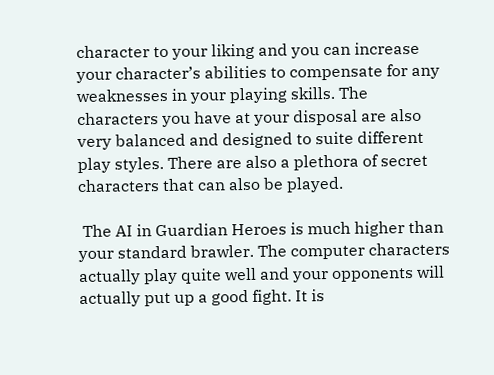character to your liking and you can increase your character’s abilities to compensate for any weaknesses in your playing skills. The characters you have at your disposal are also very balanced and designed to suite different play styles. There are also a plethora of secret characters that can also be played.

 The AI in Guardian Heroes is much higher than your standard brawler. The computer characters actually play quite well and your opponents will actually put up a good fight. It is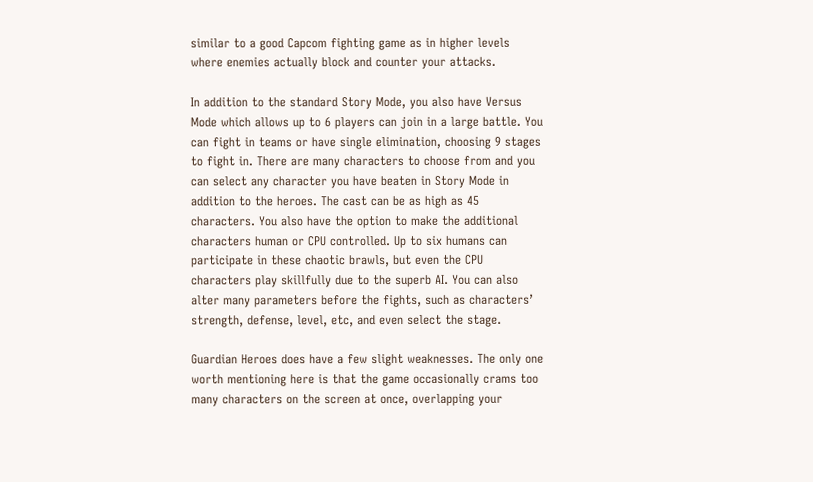similar to a good Capcom fighting game as in higher levels where enemies actually block and counter your attacks.

In addition to the standard Story Mode, you also have Versus Mode which allows up to 6 players can join in a large battle. You can fight in teams or have single elimination, choosing 9 stages to fight in. There are many characters to choose from and you can select any character you have beaten in Story Mode in addition to the heroes. The cast can be as high as 45 characters. You also have the option to make the additional characters human or CPU controlled. Up to six humans can participate in these chaotic brawls, but even the CPU characters play skillfully due to the superb AI. You can also alter many parameters before the fights, such as characters’ strength, defense, level, etc, and even select the stage.

Guardian Heroes does have a few slight weaknesses. The only one worth mentioning here is that the game occasionally crams too many characters on the screen at once, overlapping your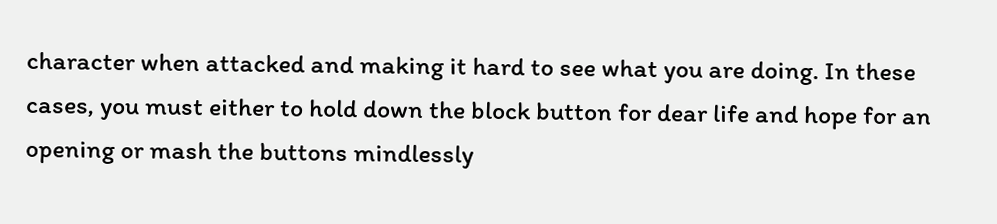character when attacked and making it hard to see what you are doing. In these cases, you must either to hold down the block button for dear life and hope for an opening or mash the buttons mindlessly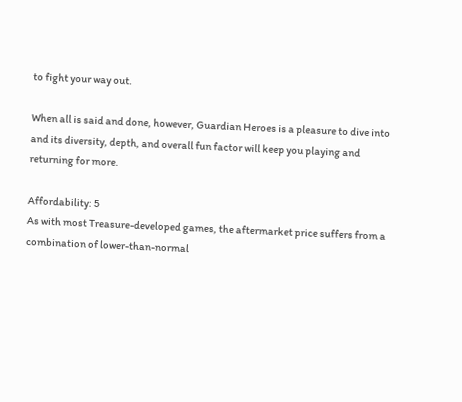to fight your way out.

When all is said and done, however, Guardian Heroes is a pleasure to dive into and its diversity, depth, and overall fun factor will keep you playing and returning for more.

Affordability: 5
As with most Treasure-developed games, the aftermarket price suffers from a combination of lower-than-normal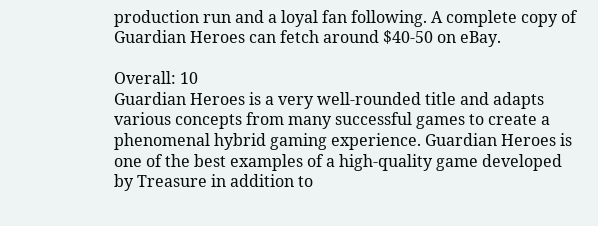production run and a loyal fan following. A complete copy of Guardian Heroes can fetch around $40-50 on eBay.

Overall: 10
Guardian Heroes is a very well-rounded title and adapts various concepts from many successful games to create a phenomenal hybrid gaming experience. Guardian Heroes is one of the best examples of a high-quality game developed by Treasure in addition to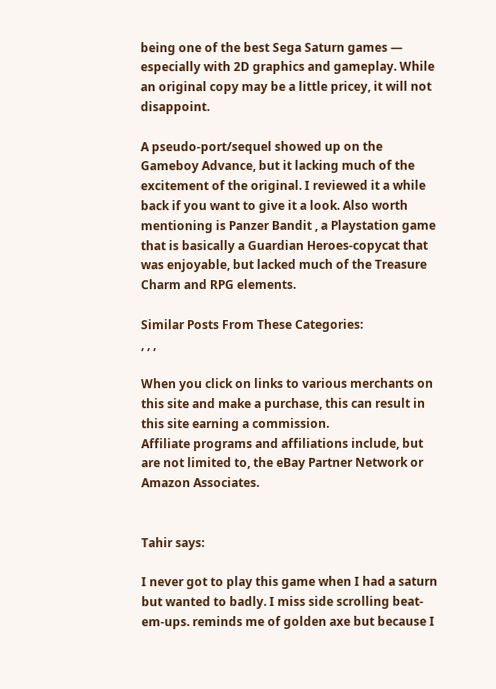being one of the best Sega Saturn games — especially with 2D graphics and gameplay. While an original copy may be a little pricey, it will not disappoint.

A pseudo-port/sequel showed up on the Gameboy Advance, but it lacking much of the excitement of the original. I reviewed it a while back if you want to give it a look. Also worth mentioning is Panzer Bandit , a Playstation game that is basically a Guardian Heroes-copycat that was enjoyable, but lacked much of the Treasure Charm and RPG elements.

Similar Posts From These Categories:
, , ,

When you click on links to various merchants on this site and make a purchase, this can result in this site earning a commission.
Affiliate programs and affiliations include, but are not limited to, the eBay Partner Network or Amazon Associates.


Tahir says:

I never got to play this game when I had a saturn but wanted to badly. I miss side scrolling beat-em-ups. reminds me of golden axe but because I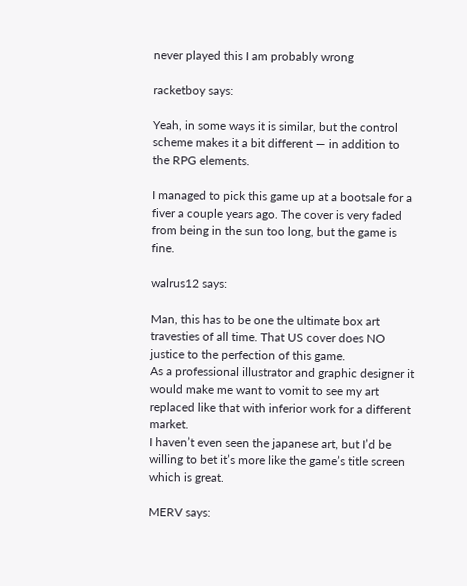never played this I am probably wrong

racketboy says:

Yeah, in some ways it is similar, but the control scheme makes it a bit different — in addition to the RPG elements.

I managed to pick this game up at a bootsale for a fiver a couple years ago. The cover is very faded from being in the sun too long, but the game is fine.

walrus12 says:

Man, this has to be one the ultimate box art travesties of all time. That US cover does NO justice to the perfection of this game.
As a professional illustrator and graphic designer it would make me want to vomit to see my art replaced like that with inferior work for a different market.
I haven’t even seen the japanese art, but I’d be willing to bet it’s more like the game’s title screen which is great.

MERV says: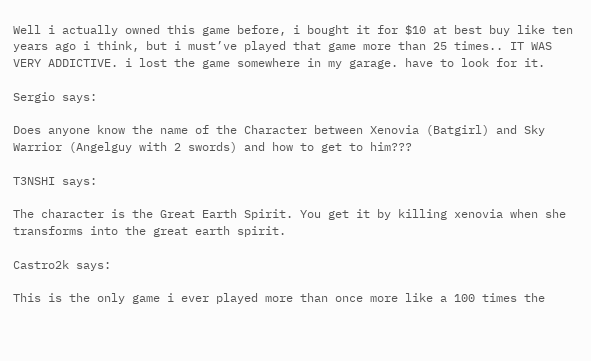Well i actually owned this game before, i bought it for $10 at best buy like ten years ago i think, but i must’ve played that game more than 25 times.. IT WAS VERY ADDICTIVE. i lost the game somewhere in my garage. have to look for it.

Sergio says:

Does anyone know the name of the Character between Xenovia (Batgirl) and Sky Warrior (Angelguy with 2 swords) and how to get to him???

T3NSHI says:

The character is the Great Earth Spirit. You get it by killing xenovia when she transforms into the great earth spirit.

Castro2k says:

This is the only game i ever played more than once more like a 100 times the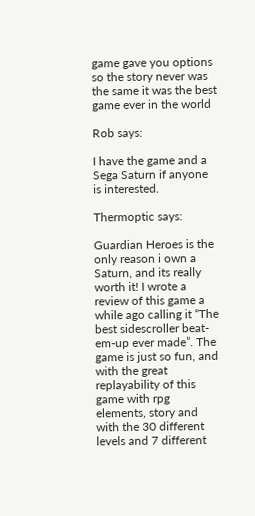game gave you options so the story never was the same it was the best game ever in the world

Rob says:

I have the game and a Sega Saturn if anyone is interested.

Thermoptic says:

Guardian Heroes is the only reason i own a Saturn, and its really worth it! I wrote a review of this game a while ago calling it “The best sidescroller beat-em-up ever made”. The game is just so fun, and with the great replayability of this game with rpg elements, story and with the 30 different levels and 7 different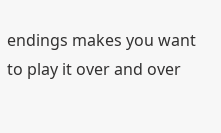endings makes you want to play it over and over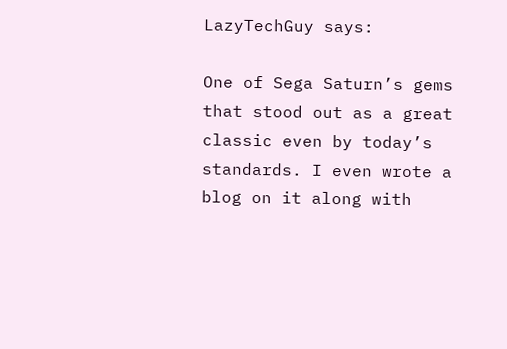LazyTechGuy says:

One of Sega Saturn’s gems that stood out as a great classic even by today’s standards. I even wrote a blog on it along with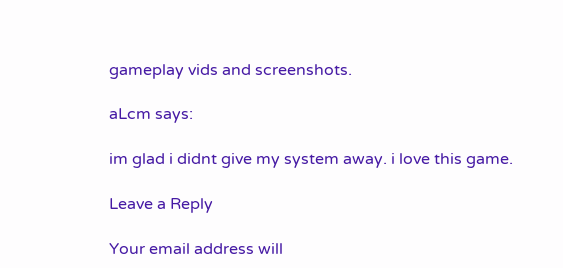gameplay vids and screenshots.

aLcm says:

im glad i didnt give my system away. i love this game.

Leave a Reply

Your email address will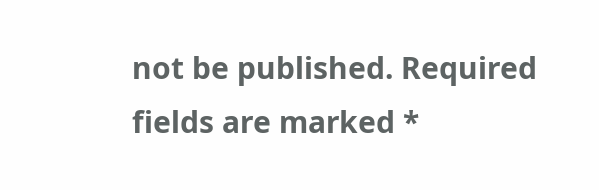not be published. Required fields are marked *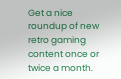Get a nice roundup of new retro gaming content once or twice a month.